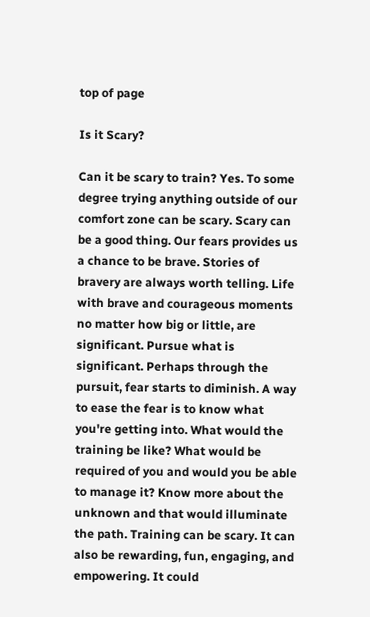top of page

Is it Scary?

Can it be scary to train? Yes. To some degree trying anything outside of our comfort zone can be scary. Scary can be a good thing. Our fears provides us a chance to be brave. Stories of bravery are always worth telling. Life with brave and courageous moments no matter how big or little, are significant. Pursue what is significant. Perhaps through the pursuit, fear starts to diminish. A way to ease the fear is to know what you're getting into. What would the training be like? What would be required of you and would you be able to manage it? Know more about the unknown and that would illuminate the path. Training can be scary. It can also be rewarding, fun, engaging, and empowering. It could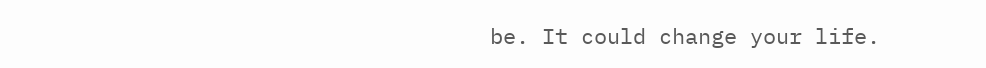be. It could change your life.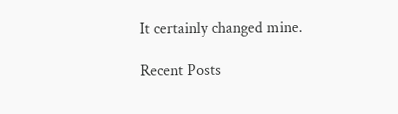It certainly changed mine.

Recent Posts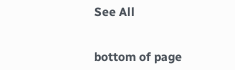See All


bottom of page